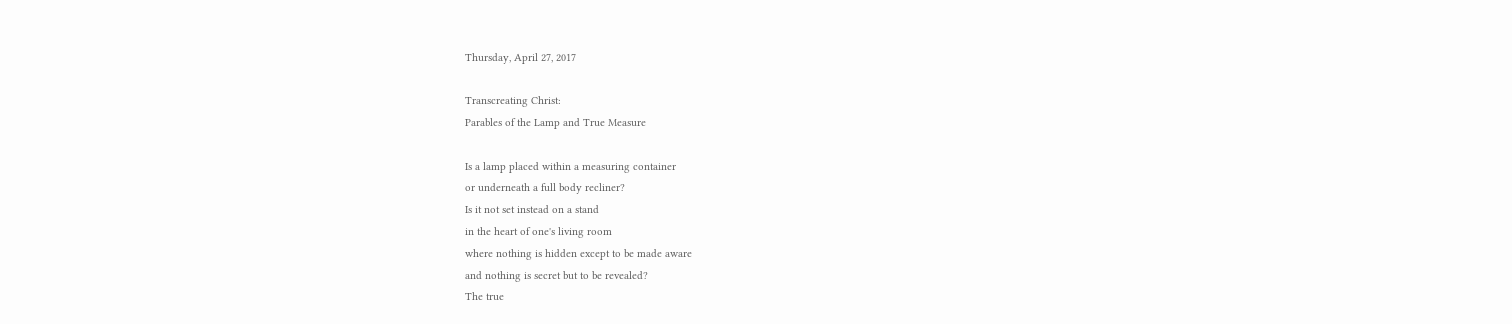Thursday, April 27, 2017

Transcreating Christ:
Parables of the Lamp and True Measure

Is a lamp placed within a measuring container
or underneath a full body recliner?
Is it not set instead on a stand
in the heart of one's living room
where nothing is hidden except to be made aware
and nothing is secret but to be revealed?
The true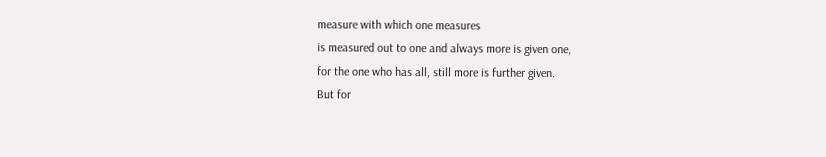measure with which one measures
is measured out to one and always more is given one,
for the one who has all, still more is further given.
But for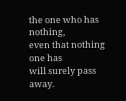the one who has nothing,
even that nothing one has
will surely pass away.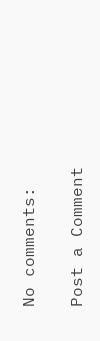No comments:

Post a Comment